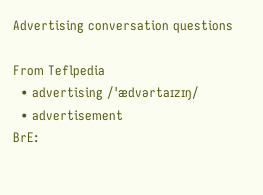Advertising conversation questions

From Teflpedia
  • advertising /ˈædvərtaɪzɪŋ/
  • advertisement
BrE: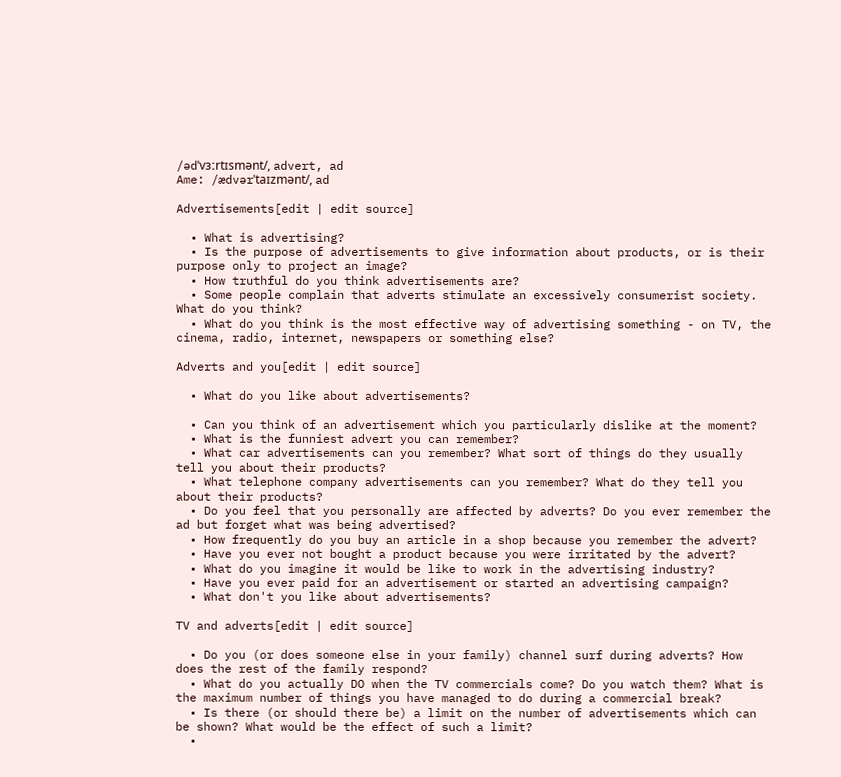/ədˈvɜːrtɪsmənt/, advert, ad
Ame: /ædvərˈtaɪzmənt/, ad

Advertisements[edit | edit source]

  • What is advertising?
  • Is the purpose of advertisements to give information about products, or is their purpose only to project an image?
  • How truthful do you think advertisements are?
  • Some people complain that adverts stimulate an excessively consumerist society. What do you think?
  • What do you think is the most effective way of advertising something - on TV, the cinema, radio, internet, newspapers or something else?

Adverts and you[edit | edit source]

  • What do you like about advertisements?

  • Can you think of an advertisement which you particularly dislike at the moment?
  • What is the funniest advert you can remember?
  • What car advertisements can you remember? What sort of things do they usually tell you about their products?
  • What telephone company advertisements can you remember? What do they tell you about their products?
  • Do you feel that you personally are affected by adverts? Do you ever remember the ad but forget what was being advertised?
  • How frequently do you buy an article in a shop because you remember the advert?
  • Have you ever not bought a product because you were irritated by the advert?
  • What do you imagine it would be like to work in the advertising industry?
  • Have you ever paid for an advertisement or started an advertising campaign?
  • What don't you like about advertisements?

TV and adverts[edit | edit source]

  • Do you (or does someone else in your family) channel surf during adverts? How does the rest of the family respond?
  • What do you actually DO when the TV commercials come? Do you watch them? What is the maximum number of things you have managed to do during a commercial break?
  • Is there (or should there be) a limit on the number of advertisements which can be shown? What would be the effect of such a limit?
  •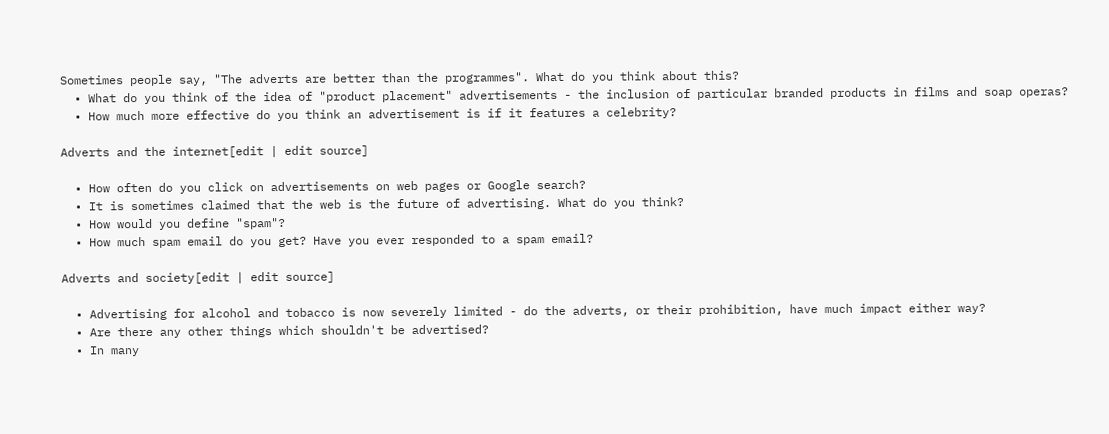Sometimes people say, "The adverts are better than the programmes". What do you think about this?
  • What do you think of the idea of "product placement" advertisements - the inclusion of particular branded products in films and soap operas?
  • How much more effective do you think an advertisement is if it features a celebrity?

Adverts and the internet[edit | edit source]

  • How often do you click on advertisements on web pages or Google search?
  • It is sometimes claimed that the web is the future of advertising. What do you think?
  • How would you define "spam"?
  • How much spam email do you get? Have you ever responded to a spam email?

Adverts and society[edit | edit source]

  • Advertising for alcohol and tobacco is now severely limited - do the adverts, or their prohibition, have much impact either way?
  • Are there any other things which shouldn't be advertised?
  • In many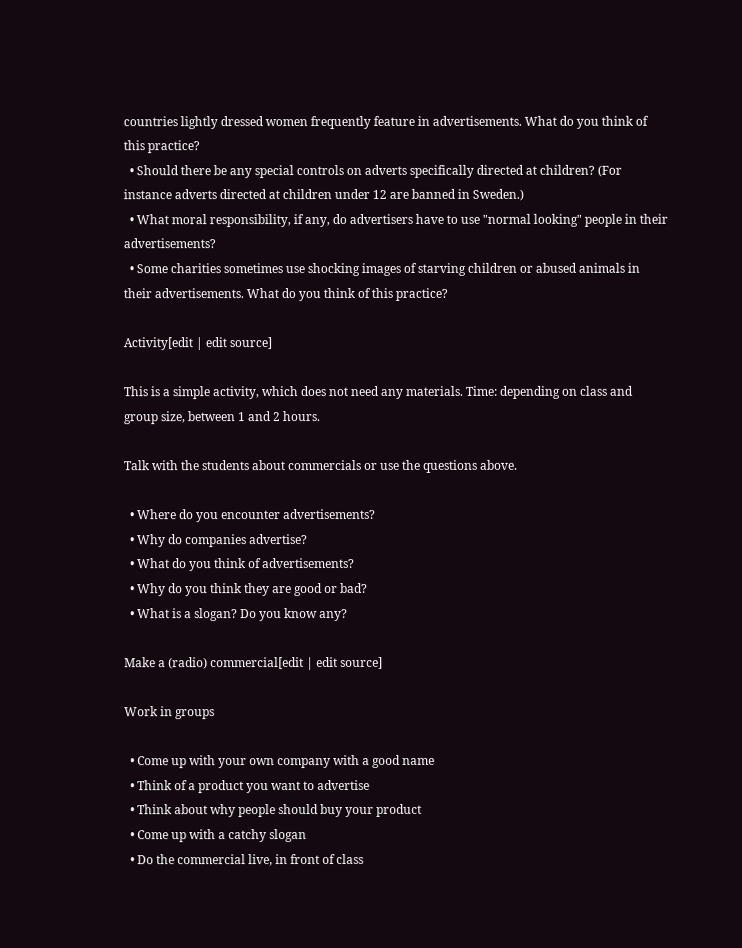countries lightly dressed women frequently feature in advertisements. What do you think of this practice?
  • Should there be any special controls on adverts specifically directed at children? (For instance adverts directed at children under 12 are banned in Sweden.)
  • What moral responsibility, if any, do advertisers have to use "normal looking" people in their advertisements?
  • Some charities sometimes use shocking images of starving children or abused animals in their advertisements. What do you think of this practice?

Activity[edit | edit source]

This is a simple activity, which does not need any materials. Time: depending on class and group size, between 1 and 2 hours.

Talk with the students about commercials or use the questions above.

  • Where do you encounter advertisements?
  • Why do companies advertise?
  • What do you think of advertisements?
  • Why do you think they are good or bad?
  • What is a slogan? Do you know any?

Make a (radio) commercial[edit | edit source]

Work in groups

  • Come up with your own company with a good name
  • Think of a product you want to advertise
  • Think about why people should buy your product
  • Come up with a catchy slogan
  • Do the commercial live, in front of class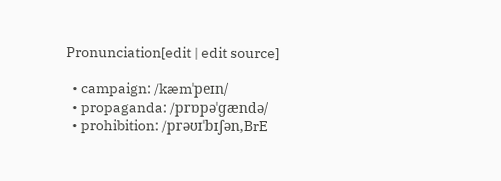Pronunciation[edit | edit source]

  • campaign: /kæmˈpeɪn/
  • propaganda: /prɒpəˈɡændə/
  • prohibition: /prəʊɪˈbɪʃən,BrE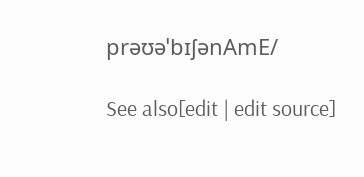prəʊəˈbɪʃənAmE/

See also[edit | edit source]